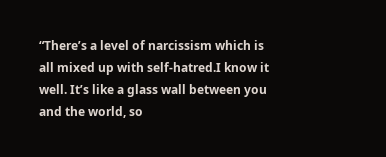“There’s a level of narcissism which is all mixed up with self-hatred.I know it well. It’s like a glass wall between you and the world, so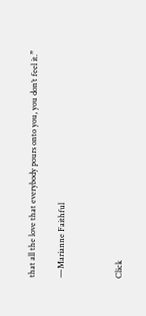that all the love that everybody pours onto you, you don’t feel it.”

—Marianne Faithful



Click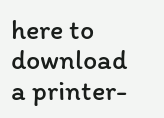here to download a printer-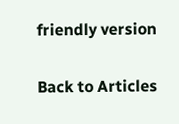friendly version


Back to Articles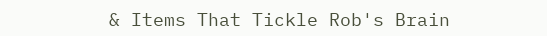& Items That Tickle Rob's Brain